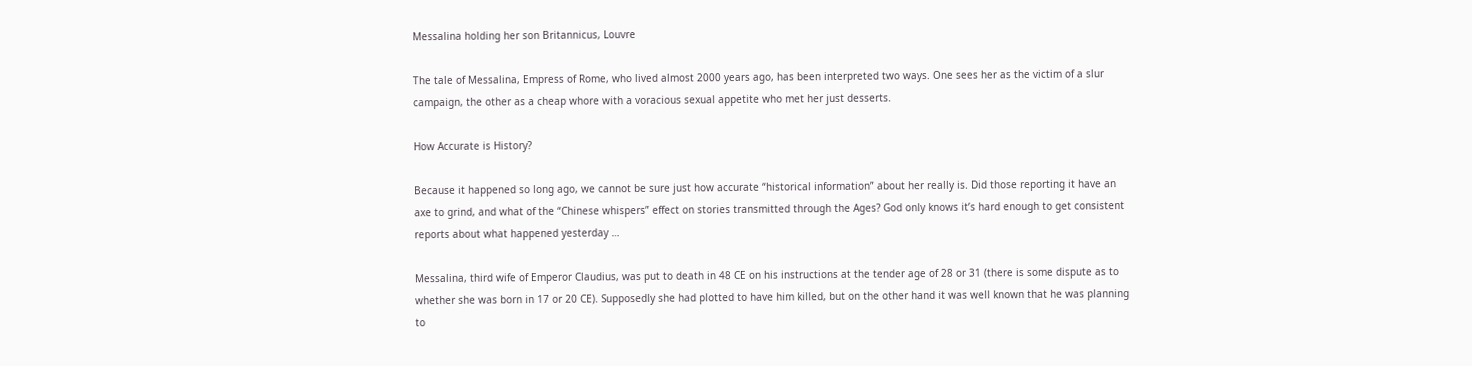Messalina holding her son Britannicus, Louvre

The tale of Messalina, Empress of Rome, who lived almost 2000 years ago, has been interpreted two ways. One sees her as the victim of a slur campaign, the other as a cheap whore with a voracious sexual appetite who met her just desserts.

How Accurate is History?

Because it happened so long ago, we cannot be sure just how accurate “historical information” about her really is. Did those reporting it have an axe to grind, and what of the “Chinese whispers” effect on stories transmitted through the Ages? God only knows it’s hard enough to get consistent reports about what happened yesterday …

Messalina, third wife of Emperor Claudius, was put to death in 48 CE on his instructions at the tender age of 28 or 31 (there is some dispute as to whether she was born in 17 or 20 CE). Supposedly she had plotted to have him killed, but on the other hand it was well known that he was planning to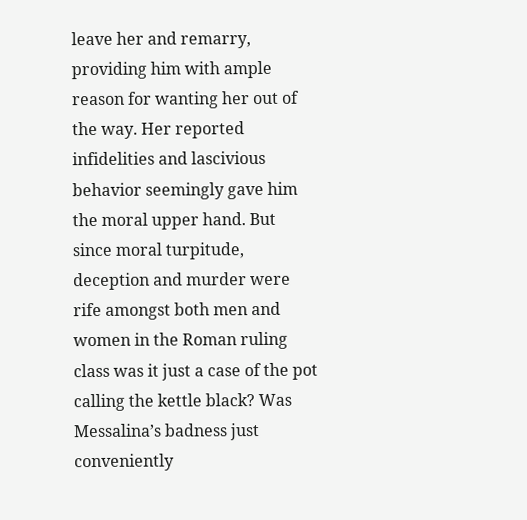leave her and remarry, providing him with ample reason for wanting her out of the way. Her reported infidelities and lascivious behavior seemingly gave him the moral upper hand. But since moral turpitude, deception and murder were rife amongst both men and women in the Roman ruling class was it just a case of the pot calling the kettle black? Was Messalina’s badness just conveniently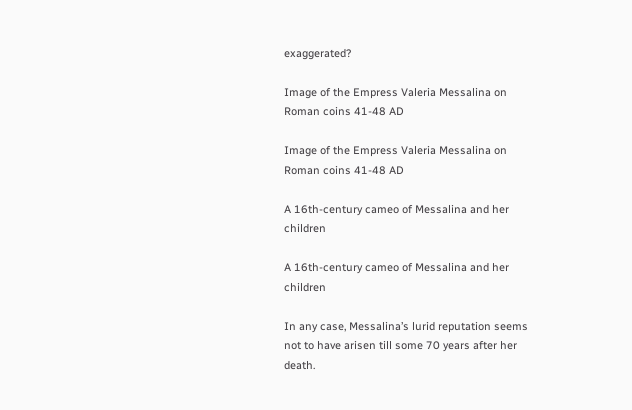exaggerated?

Image of the Empress Valeria Messalina on Roman coins 41-48 AD

Image of the Empress Valeria Messalina on Roman coins 41-48 AD

A 16th-century cameo of Messalina and her children

A 16th-century cameo of Messalina and her children

In any case, Messalina’s lurid reputation seems not to have arisen till some 70 years after her death.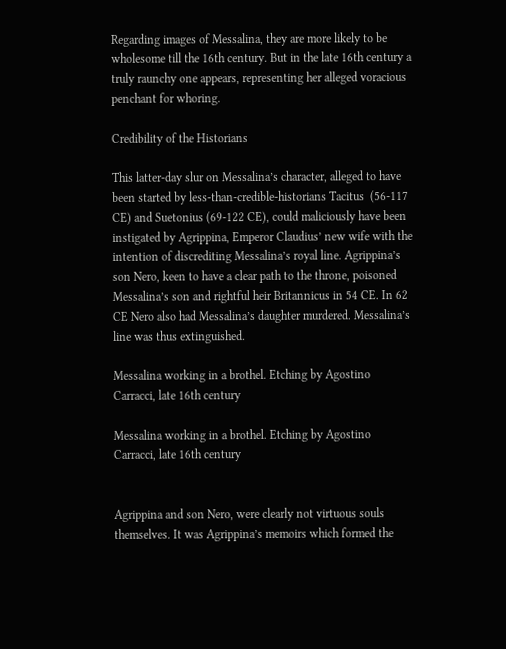Regarding images of Messalina, they are more likely to be wholesome till the 16th century. But in the late 16th century a truly raunchy one appears, representing her alleged voracious penchant for whoring.

Credibility of the Historians

This latter-day slur on Messalina’s character, alleged to have been started by less-than-credible-historians Tacitus  (56-117 CE) and Suetonius (69-122 CE), could maliciously have been instigated by Agrippina, Emperor Claudius’ new wife with the intention of discrediting Messalina’s royal line. Agrippina’s son Nero, keen to have a clear path to the throne, poisoned Messalina’s son and rightful heir Britannicus in 54 CE. In 62 CE Nero also had Messalina’s daughter murdered. Messalina’s line was thus extinguished.

Messalina working in a brothel. Etching by Agostino Carracci, late 16th century

Messalina working in a brothel. Etching by Agostino Carracci, late 16th century


Agrippina and son Nero, were clearly not virtuous souls themselves. It was Agrippina’s memoirs which formed the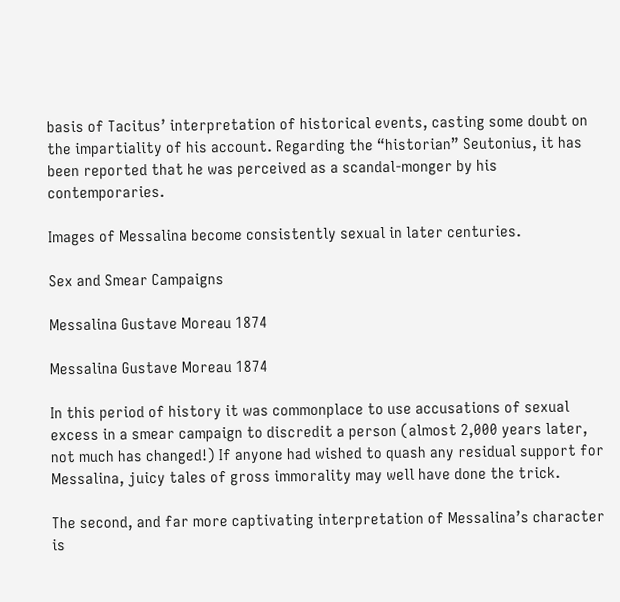basis of Tacitus’ interpretation of historical events, casting some doubt on the impartiality of his account. Regarding the “historian” Seutonius, it has been reported that he was perceived as a scandal-monger by his contemporaries.

Images of Messalina become consistently sexual in later centuries.

Sex and Smear Campaigns

Messalina Gustave Moreau 1874

Messalina Gustave Moreau 1874

In this period of history it was commonplace to use accusations of sexual excess in a smear campaign to discredit a person (almost 2,000 years later, not much has changed!) If anyone had wished to quash any residual support for Messalina, juicy tales of gross immorality may well have done the trick.

The second, and far more captivating interpretation of Messalina’s character is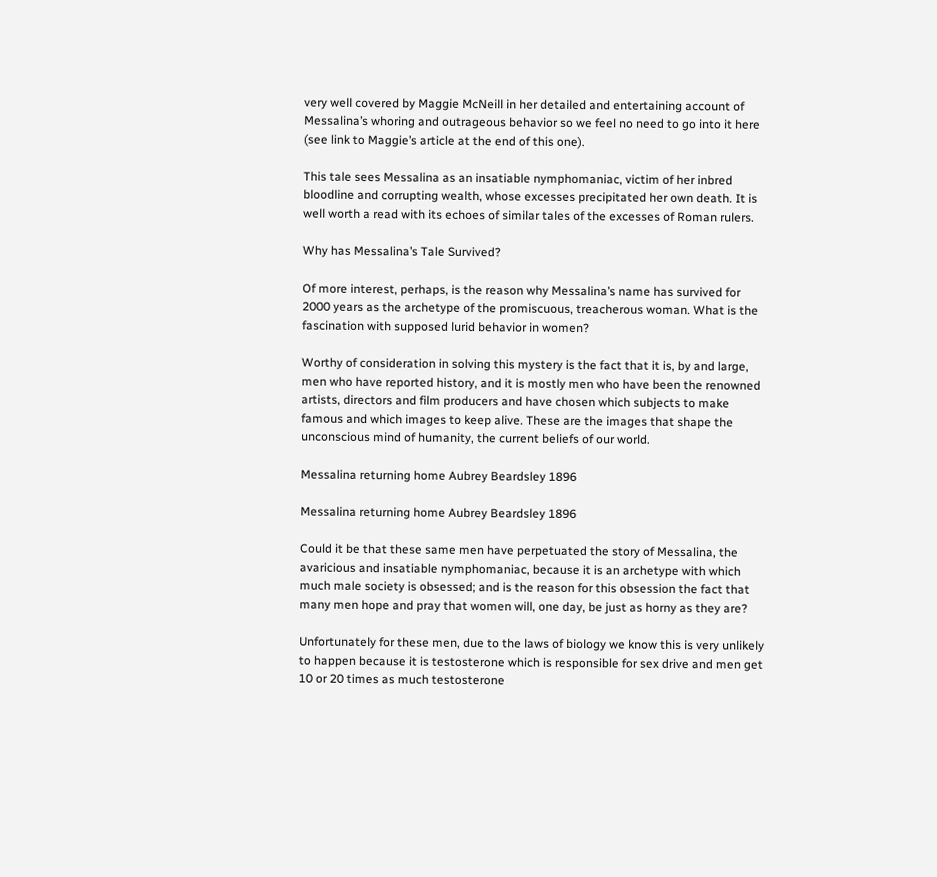very well covered by Maggie McNeill in her detailed and entertaining account of Messalina’s whoring and outrageous behavior so we feel no need to go into it here (see link to Maggie’s article at the end of this one).

This tale sees Messalina as an insatiable nymphomaniac, victim of her inbred bloodline and corrupting wealth, whose excesses precipitated her own death. It is well worth a read with its echoes of similar tales of the excesses of Roman rulers.

Why has Messalina’s Tale Survived?

Of more interest, perhaps, is the reason why Messalina’s name has survived for 2000 years as the archetype of the promiscuous, treacherous woman. What is the fascination with supposed lurid behavior in women?

Worthy of consideration in solving this mystery is the fact that it is, by and large, men who have reported history, and it is mostly men who have been the renowned artists, directors and film producers and have chosen which subjects to make famous and which images to keep alive. These are the images that shape the unconscious mind of humanity, the current beliefs of our world.

Messalina returning home Aubrey Beardsley 1896

Messalina returning home Aubrey Beardsley 1896

Could it be that these same men have perpetuated the story of Messalina, the avaricious and insatiable nymphomaniac, because it is an archetype with which much male society is obsessed; and is the reason for this obsession the fact that many men hope and pray that women will, one day, be just as horny as they are?

Unfortunately for these men, due to the laws of biology we know this is very unlikely to happen because it is testosterone which is responsible for sex drive and men get 10 or 20 times as much testosterone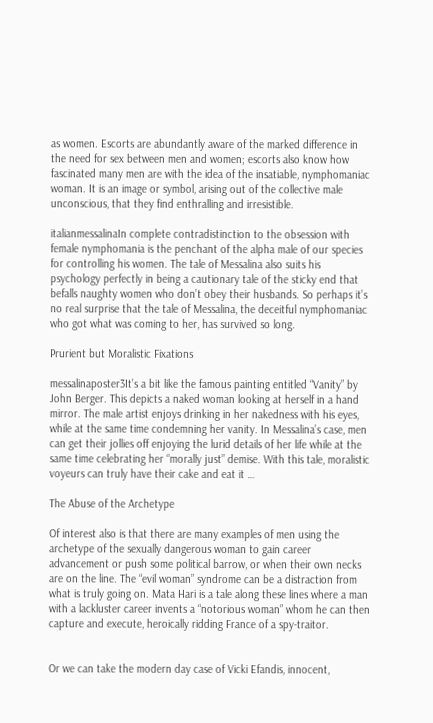as women. Escorts are abundantly aware of the marked difference in the need for sex between men and women; escorts also know how fascinated many men are with the idea of the insatiable, nymphomaniac woman. It is an image or symbol, arising out of the collective male unconscious, that they find enthralling and irresistible.

italianmessalinaIn complete contradistinction to the obsession with female nymphomania is the penchant of the alpha male of our species for controlling his women. The tale of Messalina also suits his psychology perfectly in being a cautionary tale of the sticky end that befalls naughty women who don’t obey their husbands. So perhaps it’s no real surprise that the tale of Messalina, the deceitful nymphomaniac who got what was coming to her, has survived so long.

Prurient but Moralistic Fixations

messalinaposter3It’s a bit like the famous painting entitled “Vanity” by John Berger. This depicts a naked woman looking at herself in a hand mirror. The male artist enjoys drinking in her nakedness with his eyes, while at the same time condemning her vanity. In Messalina’s case, men can get their jollies off enjoying the lurid details of her life while at the same time celebrating her “morally just” demise. With this tale, moralistic voyeurs can truly have their cake and eat it …

The Abuse of the Archetype

Of interest also is that there are many examples of men using the archetype of the sexually dangerous woman to gain career advancement or push some political barrow, or when their own necks are on the line. The “evil woman” syndrome can be a distraction from what is truly going on. Mata Hari is a tale along these lines where a man with a lackluster career invents a “notorious woman” whom he can then capture and execute, heroically ridding France of a spy-traitor.


Or we can take the modern day case of Vicki Efandis, innocent,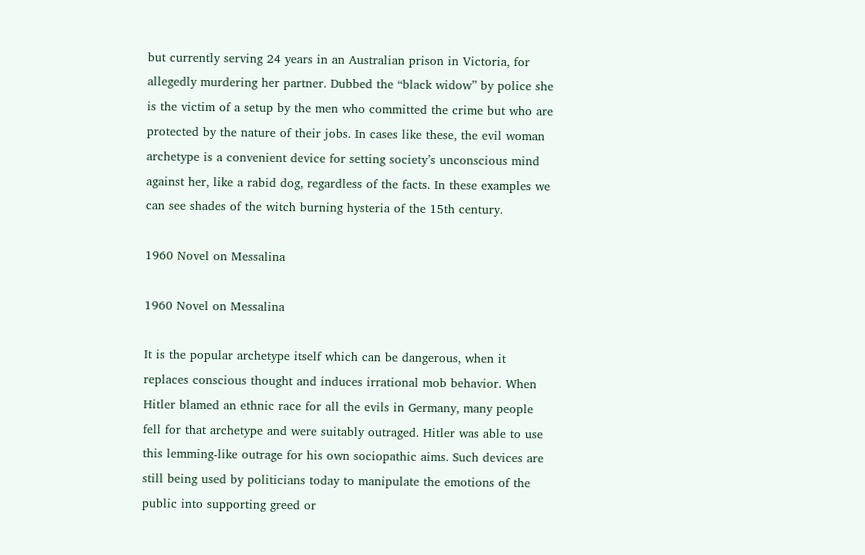but currently serving 24 years in an Australian prison in Victoria, for allegedly murdering her partner. Dubbed the “black widow” by police she is the victim of a setup by the men who committed the crime but who are protected by the nature of their jobs. In cases like these, the evil woman archetype is a convenient device for setting society’s unconscious mind against her, like a rabid dog, regardless of the facts. In these examples we can see shades of the witch burning hysteria of the 15th century.

1960 Novel on Messalina

1960 Novel on Messalina

It is the popular archetype itself which can be dangerous, when it replaces conscious thought and induces irrational mob behavior. When Hitler blamed an ethnic race for all the evils in Germany, many people fell for that archetype and were suitably outraged. Hitler was able to use this lemming-like outrage for his own sociopathic aims. Such devices are still being used by politicians today to manipulate the emotions of the public into supporting greed or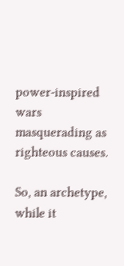power-inspired wars masquerading as righteous causes.

So, an archetype, while it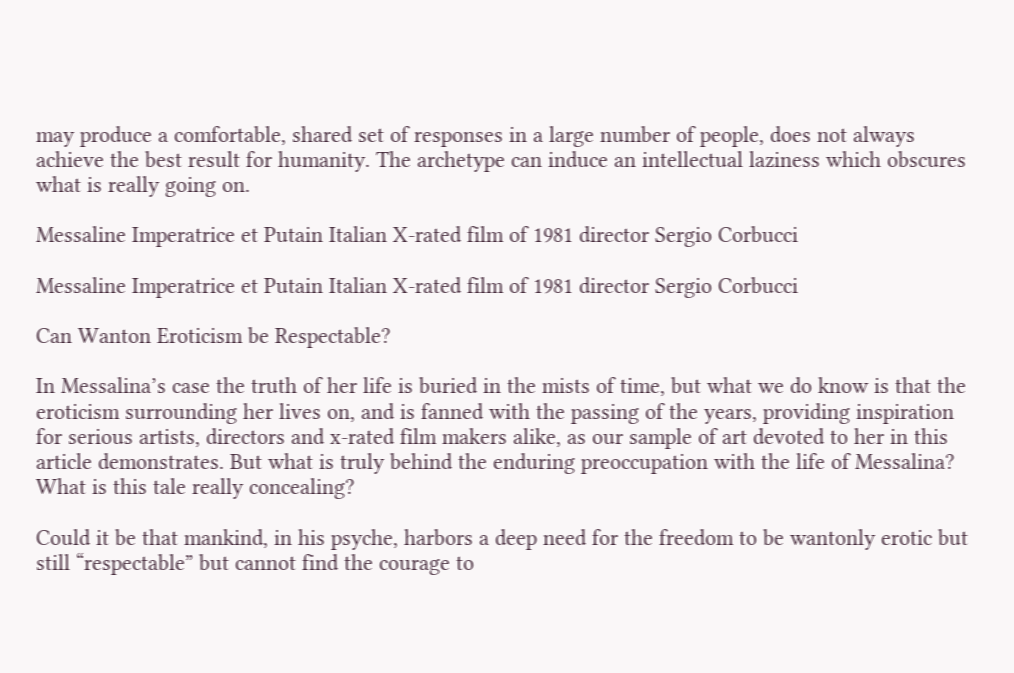may produce a comfortable, shared set of responses in a large number of people, does not always achieve the best result for humanity. The archetype can induce an intellectual laziness which obscures what is really going on.

Messaline Imperatrice et Putain Italian X-rated film of 1981 director Sergio Corbucci

Messaline Imperatrice et Putain Italian X-rated film of 1981 director Sergio Corbucci

Can Wanton Eroticism be Respectable?

In Messalina’s case the truth of her life is buried in the mists of time, but what we do know is that the eroticism surrounding her lives on, and is fanned with the passing of the years, providing inspiration for serious artists, directors and x-rated film makers alike, as our sample of art devoted to her in this article demonstrates. But what is truly behind the enduring preoccupation with the life of Messalina? What is this tale really concealing?

Could it be that mankind, in his psyche, harbors a deep need for the freedom to be wantonly erotic but still “respectable” but cannot find the courage to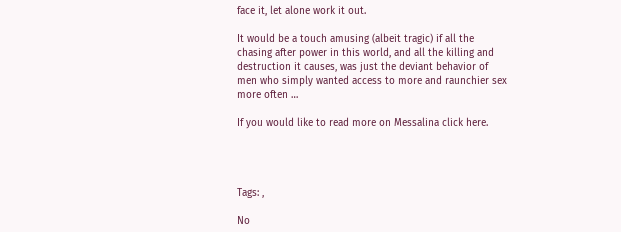face it, let alone work it out.

It would be a touch amusing (albeit tragic) if all the chasing after power in this world, and all the killing and destruction it causes, was just the deviant behavior of men who simply wanted access to more and raunchier sex more often …

If you would like to read more on Messalina click here.




Tags: ,

No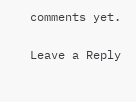comments yet.

Leave a Reply